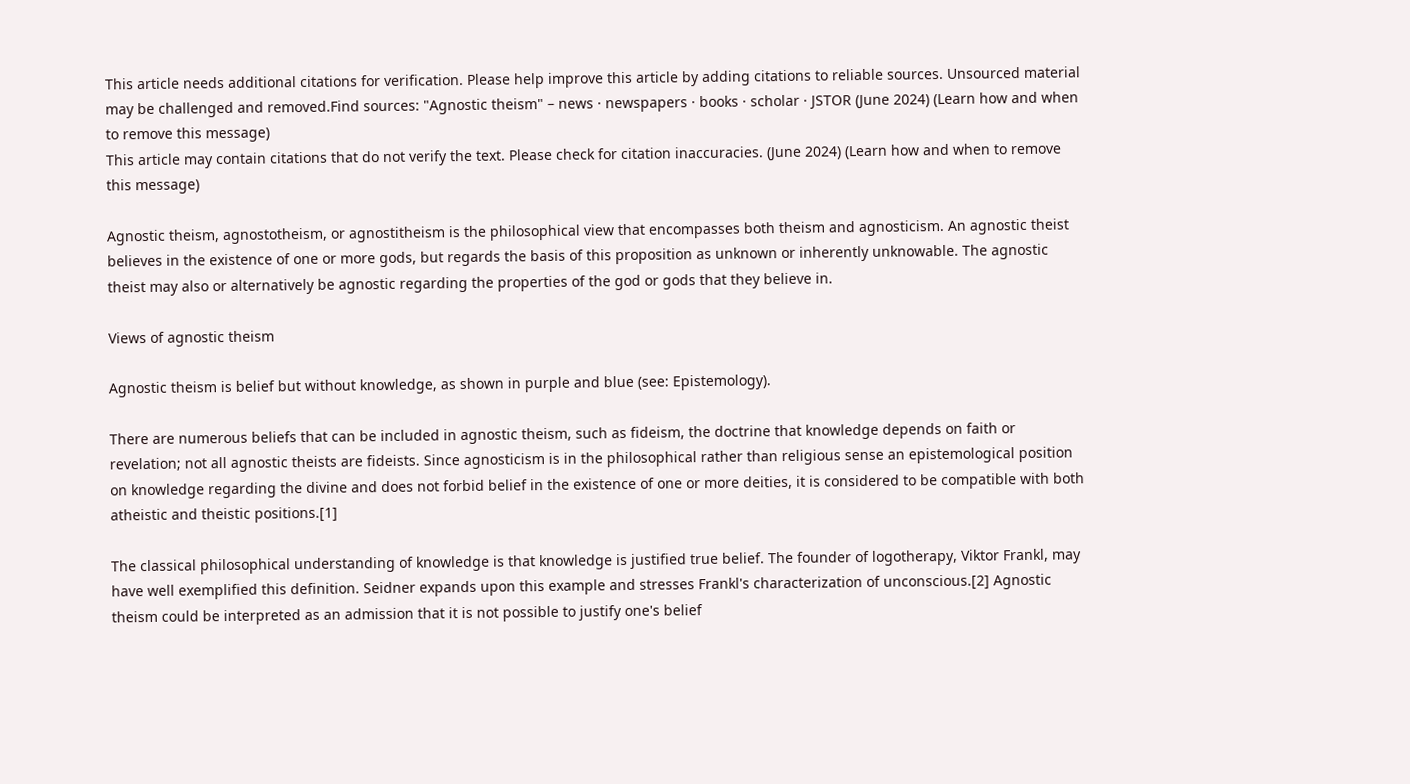This article needs additional citations for verification. Please help improve this article by adding citations to reliable sources. Unsourced material may be challenged and removed.Find sources: "Agnostic theism" – news · newspapers · books · scholar · JSTOR (June 2024) (Learn how and when to remove this message)
This article may contain citations that do not verify the text. Please check for citation inaccuracies. (June 2024) (Learn how and when to remove this message)

Agnostic theism, agnostotheism, or agnostitheism is the philosophical view that encompasses both theism and agnosticism. An agnostic theist believes in the existence of one or more gods, but regards the basis of this proposition as unknown or inherently unknowable. The agnostic theist may also or alternatively be agnostic regarding the properties of the god or gods that they believe in.

Views of agnostic theism

Agnostic theism is belief but without knowledge, as shown in purple and blue (see: Epistemology).

There are numerous beliefs that can be included in agnostic theism, such as fideism, the doctrine that knowledge depends on faith or revelation; not all agnostic theists are fideists. Since agnosticism is in the philosophical rather than religious sense an epistemological position on knowledge regarding the divine and does not forbid belief in the existence of one or more deities, it is considered to be compatible with both atheistic and theistic positions.[1]

The classical philosophical understanding of knowledge is that knowledge is justified true belief. The founder of logotherapy, Viktor Frankl, may have well exemplified this definition. Seidner expands upon this example and stresses Frankl's characterization of unconscious.[2] Agnostic theism could be interpreted as an admission that it is not possible to justify one's belief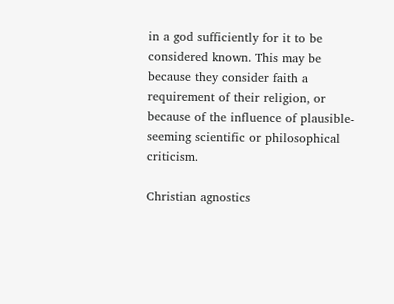in a god sufficiently for it to be considered known. This may be because they consider faith a requirement of their religion, or because of the influence of plausible-seeming scientific or philosophical criticism.

Christian agnostics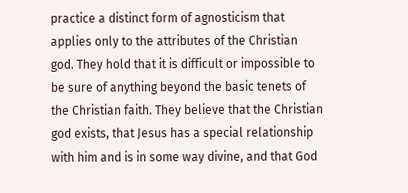practice a distinct form of agnosticism that applies only to the attributes of the Christian god. They hold that it is difficult or impossible to be sure of anything beyond the basic tenets of the Christian faith. They believe that the Christian god exists, that Jesus has a special relationship with him and is in some way divine, and that God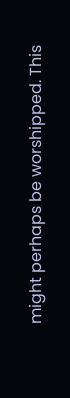might perhaps be worshipped. This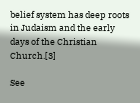belief system has deep roots in Judaism and the early days of the Christian Church.[3]

See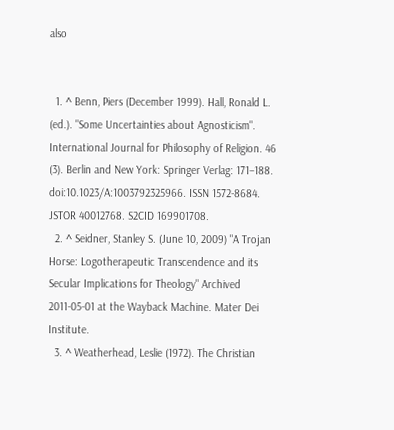also


  1. ^ Benn, Piers (December 1999). Hall, Ronald L. (ed.). "Some Uncertainties about Agnosticism". International Journal for Philosophy of Religion. 46 (3). Berlin and New York: Springer Verlag: 171–188. doi:10.1023/A:1003792325966. ISSN 1572-8684. JSTOR 40012768. S2CID 169901708.
  2. ^ Seidner, Stanley S. (June 10, 2009) "A Trojan Horse: Logotherapeutic Transcendence and its Secular Implications for Theology" Archived 2011-05-01 at the Wayback Machine. Mater Dei Institute.
  3. ^ Weatherhead, Leslie (1972). The Christian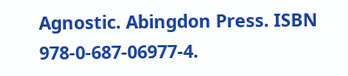Agnostic. Abingdon Press. ISBN 978-0-687-06977-4.